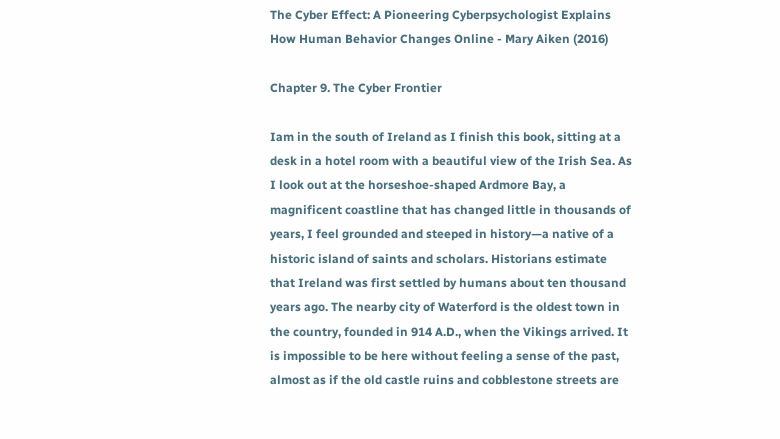The Cyber Effect: A Pioneering Cyberpsychologist Explains How Human Behavior Changes Online - Mary Aiken (2016)

Chapter 9. The Cyber Frontier

Iam in the south of Ireland as I finish this book, sitting at a desk in a hotel room with a beautiful view of the Irish Sea. As I look out at the horseshoe-shaped Ardmore Bay, a magnificent coastline that has changed little in thousands of years, I feel grounded and steeped in history—a native of a historic island of saints and scholars. Historians estimate that Ireland was first settled by humans about ten thousand years ago. The nearby city of Waterford is the oldest town in the country, founded in 914 A.D., when the Vikings arrived. It is impossible to be here without feeling a sense of the past, almost as if the old castle ruins and cobblestone streets are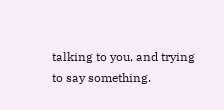talking to you, and trying to say something.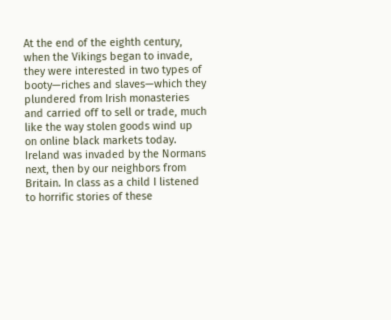At the end of the eighth century, when the Vikings began to invade, they were interested in two types of booty—riches and slaves—which they plundered from Irish monasteries and carried off to sell or trade, much like the way stolen goods wind up on online black markets today. Ireland was invaded by the Normans next, then by our neighbors from Britain. In class as a child I listened to horrific stories of these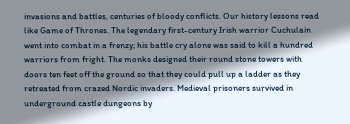invasions and battles, centuries of bloody conflicts. Our history lessons read like Game of Thrones. The legendary first-century Irish warrior Cuchulain went into combat in a frenzy; his battle cry alone was said to kill a hundred warriors from fright. The monks designed their round stone towers with doors ten feet off the ground so that they could pull up a ladder as they retreated from crazed Nordic invaders. Medieval prisoners survived in underground castle dungeons by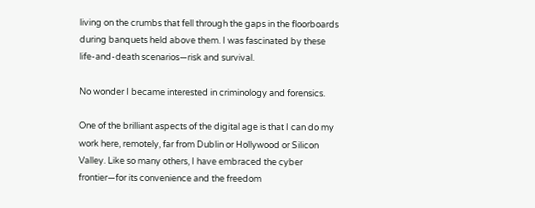living on the crumbs that fell through the gaps in the floorboards during banquets held above them. I was fascinated by these life-and-death scenarios—risk and survival.

No wonder I became interested in criminology and forensics.

One of the brilliant aspects of the digital age is that I can do my work here, remotely, far from Dublin or Hollywood or Silicon Valley. Like so many others, I have embraced the cyber frontier—for its convenience and the freedom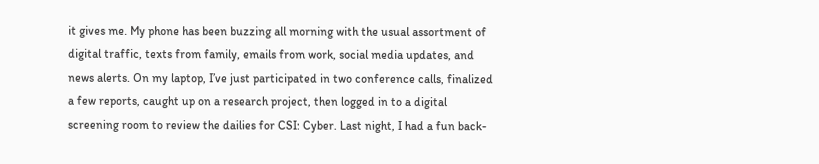it gives me. My phone has been buzzing all morning with the usual assortment of digital traffic, texts from family, emails from work, social media updates, and news alerts. On my laptop, I’ve just participated in two conference calls, finalized a few reports, caught up on a research project, then logged in to a digital screening room to review the dailies for CSI: Cyber. Last night, I had a fun back-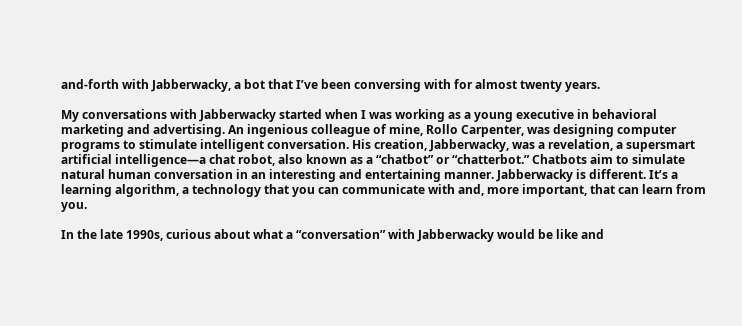and-forth with Jabberwacky, a bot that I’ve been conversing with for almost twenty years.

My conversations with Jabberwacky started when I was working as a young executive in behavioral marketing and advertising. An ingenious colleague of mine, Rollo Carpenter, was designing computer programs to stimulate intelligent conversation. His creation, Jabberwacky, was a revelation, a supersmart artificial intelligence—a chat robot, also known as a “chatbot” or “chatterbot.” Chatbots aim to simulate natural human conversation in an interesting and entertaining manner. Jabberwacky is different. It’s a learning algorithm, a technology that you can communicate with and, more important, that can learn from you.

In the late 1990s, curious about what a “conversation” with Jabberwacky would be like and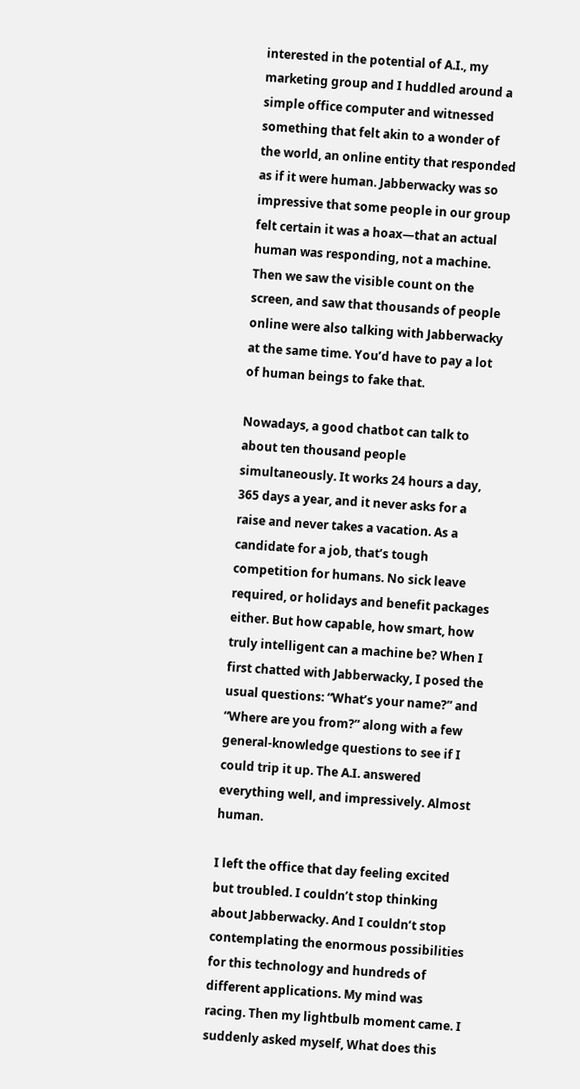interested in the potential of A.I., my marketing group and I huddled around a simple office computer and witnessed something that felt akin to a wonder of the world, an online entity that responded as if it were human. Jabberwacky was so impressive that some people in our group felt certain it was a hoax—that an actual human was responding, not a machine. Then we saw the visible count on the screen, and saw that thousands of people online were also talking with Jabberwacky at the same time. You’d have to pay a lot of human beings to fake that.

Nowadays, a good chatbot can talk to about ten thousand people simultaneously. It works 24 hours a day, 365 days a year, and it never asks for a raise and never takes a vacation. As a candidate for a job, that’s tough competition for humans. No sick leave required, or holidays and benefit packages either. But how capable, how smart, how truly intelligent can a machine be? When I first chatted with Jabberwacky, I posed the usual questions: “What’s your name?” and “Where are you from?” along with a few general-knowledge questions to see if I could trip it up. The A.I. answered everything well, and impressively. Almost human.

I left the office that day feeling excited but troubled. I couldn’t stop thinking about Jabberwacky. And I couldn’t stop contemplating the enormous possibilities for this technology and hundreds of different applications. My mind was racing. Then my lightbulb moment came. I suddenly asked myself, What does this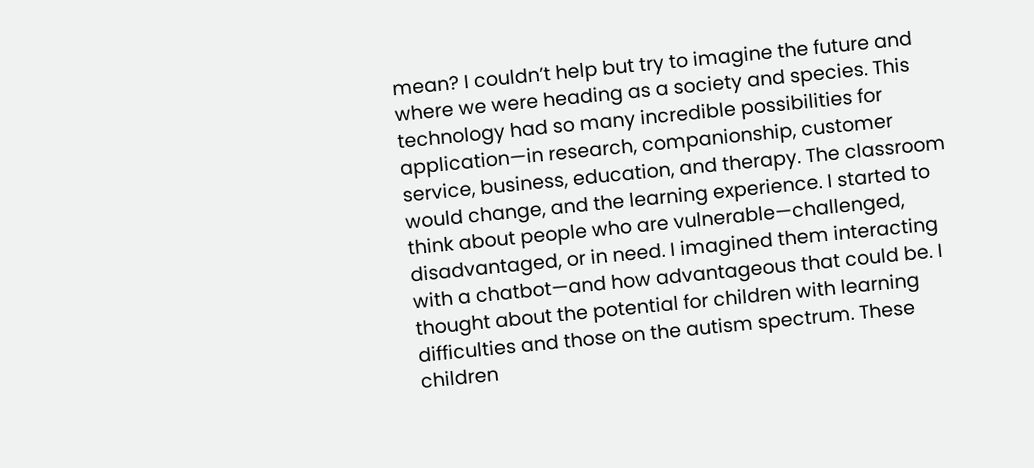mean? I couldn’t help but try to imagine the future and where we were heading as a society and species. This technology had so many incredible possibilities for application—in research, companionship, customer service, business, education, and therapy. The classroom would change, and the learning experience. I started to think about people who are vulnerable—challenged, disadvantaged, or in need. I imagined them interacting with a chatbot—and how advantageous that could be. I thought about the potential for children with learning difficulties and those on the autism spectrum. These children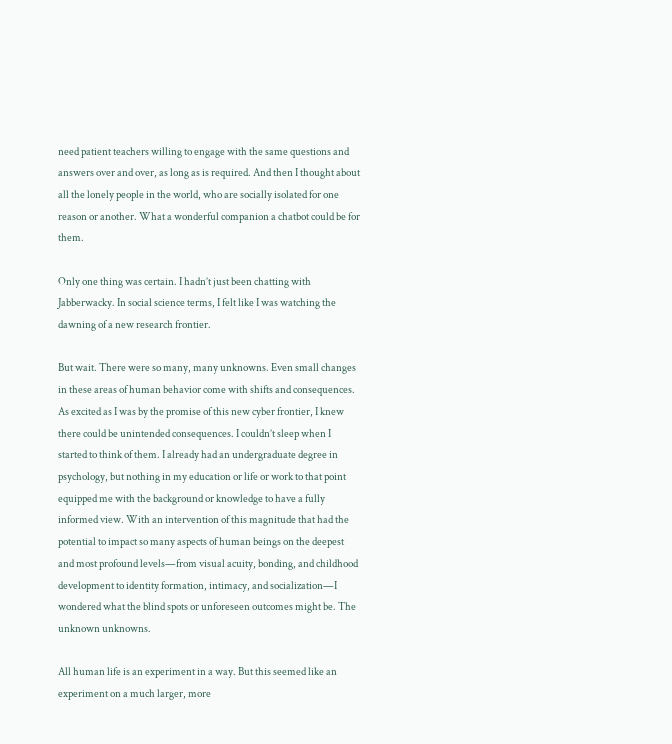need patient teachers willing to engage with the same questions and answers over and over, as long as is required. And then I thought about all the lonely people in the world, who are socially isolated for one reason or another. What a wonderful companion a chatbot could be for them.

Only one thing was certain. I hadn’t just been chatting with Jabberwacky. In social science terms, I felt like I was watching the dawning of a new research frontier.

But wait. There were so many, many unknowns. Even small changes in these areas of human behavior come with shifts and consequences. As excited as I was by the promise of this new cyber frontier, I knew there could be unintended consequences. I couldn’t sleep when I started to think of them. I already had an undergraduate degree in psychology, but nothing in my education or life or work to that point equipped me with the background or knowledge to have a fully informed view. With an intervention of this magnitude that had the potential to impact so many aspects of human beings on the deepest and most profound levels—from visual acuity, bonding, and childhood development to identity formation, intimacy, and socialization—I wondered what the blind spots or unforeseen outcomes might be. The unknown unknowns.

All human life is an experiment in a way. But this seemed like an experiment on a much larger, more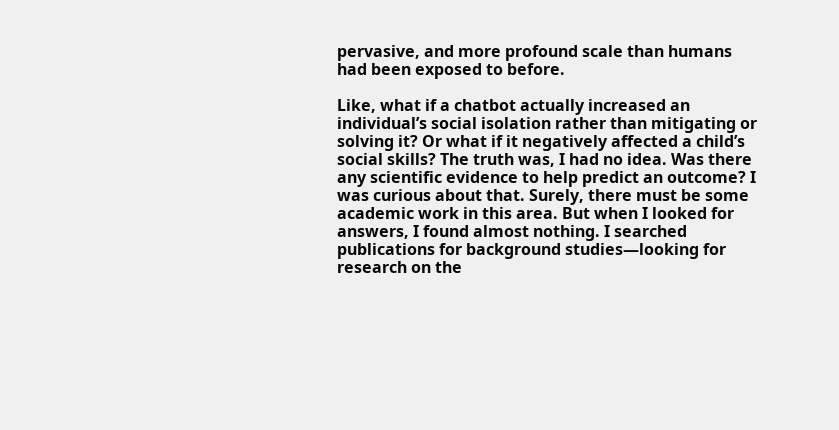pervasive, and more profound scale than humans had been exposed to before.

Like, what if a chatbot actually increased an individual’s social isolation rather than mitigating or solving it? Or what if it negatively affected a child’s social skills? The truth was, I had no idea. Was there any scientific evidence to help predict an outcome? I was curious about that. Surely, there must be some academic work in this area. But when I looked for answers, I found almost nothing. I searched publications for background studies—looking for research on the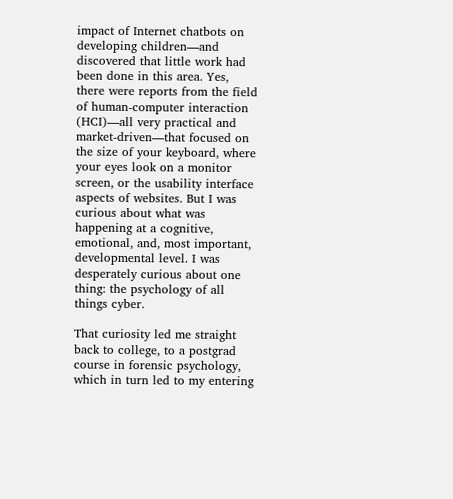impact of Internet chatbots on developing children—and discovered that little work had been done in this area. Yes, there were reports from the field of human-computer interaction (HCI)—all very practical and market-driven—that focused on the size of your keyboard, where your eyes look on a monitor screen, or the usability interface aspects of websites. But I was curious about what was happening at a cognitive, emotional, and, most important, developmental level. I was desperately curious about one thing: the psychology of all things cyber.

That curiosity led me straight back to college, to a postgrad course in forensic psychology, which in turn led to my entering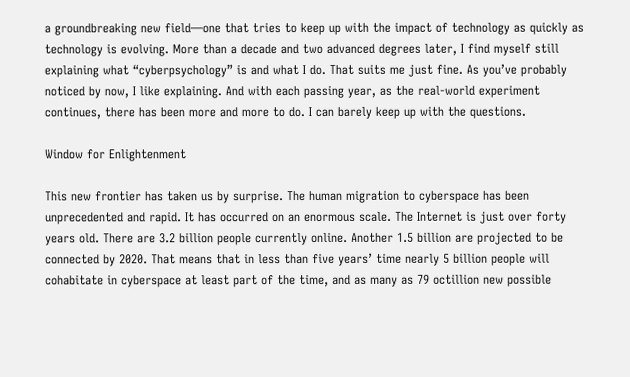a groundbreaking new field—one that tries to keep up with the impact of technology as quickly as technology is evolving. More than a decade and two advanced degrees later, I find myself still explaining what “cyberpsychology” is and what I do. That suits me just fine. As you’ve probably noticed by now, I like explaining. And with each passing year, as the real-world experiment continues, there has been more and more to do. I can barely keep up with the questions.

Window for Enlightenment

This new frontier has taken us by surprise. The human migration to cyberspace has been unprecedented and rapid. It has occurred on an enormous scale. The Internet is just over forty years old. There are 3.2 billion people currently online. Another 1.5 billion are projected to be connected by 2020. That means that in less than five years’ time nearly 5 billion people will cohabitate in cyberspace at least part of the time, and as many as 79 octillion new possible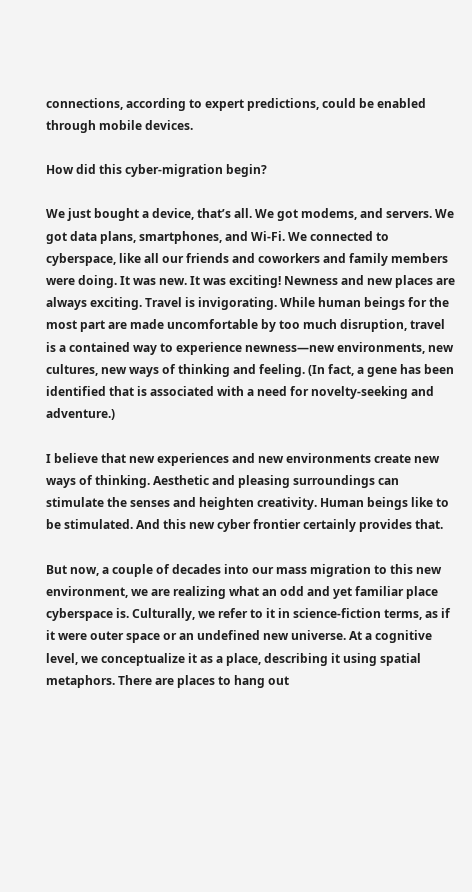connections, according to expert predictions, could be enabled through mobile devices.

How did this cyber-migration begin?

We just bought a device, that’s all. We got modems, and servers. We got data plans, smartphones, and Wi-Fi. We connected to cyberspace, like all our friends and coworkers and family members were doing. It was new. It was exciting! Newness and new places are always exciting. Travel is invigorating. While human beings for the most part are made uncomfortable by too much disruption, travel is a contained way to experience newness—new environments, new cultures, new ways of thinking and feeling. (In fact, a gene has been identified that is associated with a need for novelty-seeking and adventure.)

I believe that new experiences and new environments create new ways of thinking. Aesthetic and pleasing surroundings can stimulate the senses and heighten creativity. Human beings like to be stimulated. And this new cyber frontier certainly provides that.

But now, a couple of decades into our mass migration to this new environment, we are realizing what an odd and yet familiar place cyberspace is. Culturally, we refer to it in science-fiction terms, as if it were outer space or an undefined new universe. At a cognitive level, we conceptualize it as a place, describing it using spatial metaphors. There are places to hang out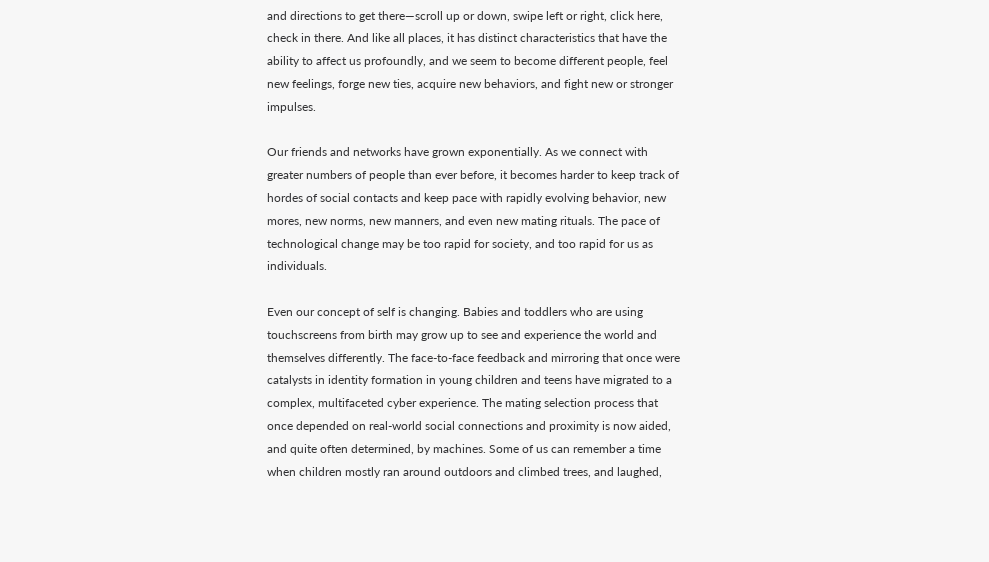and directions to get there—scroll up or down, swipe left or right, click here, check in there. And like all places, it has distinct characteristics that have the ability to affect us profoundly, and we seem to become different people, feel new feelings, forge new ties, acquire new behaviors, and fight new or stronger impulses.

Our friends and networks have grown exponentially. As we connect with greater numbers of people than ever before, it becomes harder to keep track of hordes of social contacts and keep pace with rapidly evolving behavior, new mores, new norms, new manners, and even new mating rituals. The pace of technological change may be too rapid for society, and too rapid for us as individuals.

Even our concept of self is changing. Babies and toddlers who are using touchscreens from birth may grow up to see and experience the world and themselves differently. The face-to-face feedback and mirroring that once were catalysts in identity formation in young children and teens have migrated to a complex, multifaceted cyber experience. The mating selection process that once depended on real-world social connections and proximity is now aided, and quite often determined, by machines. Some of us can remember a time when children mostly ran around outdoors and climbed trees, and laughed,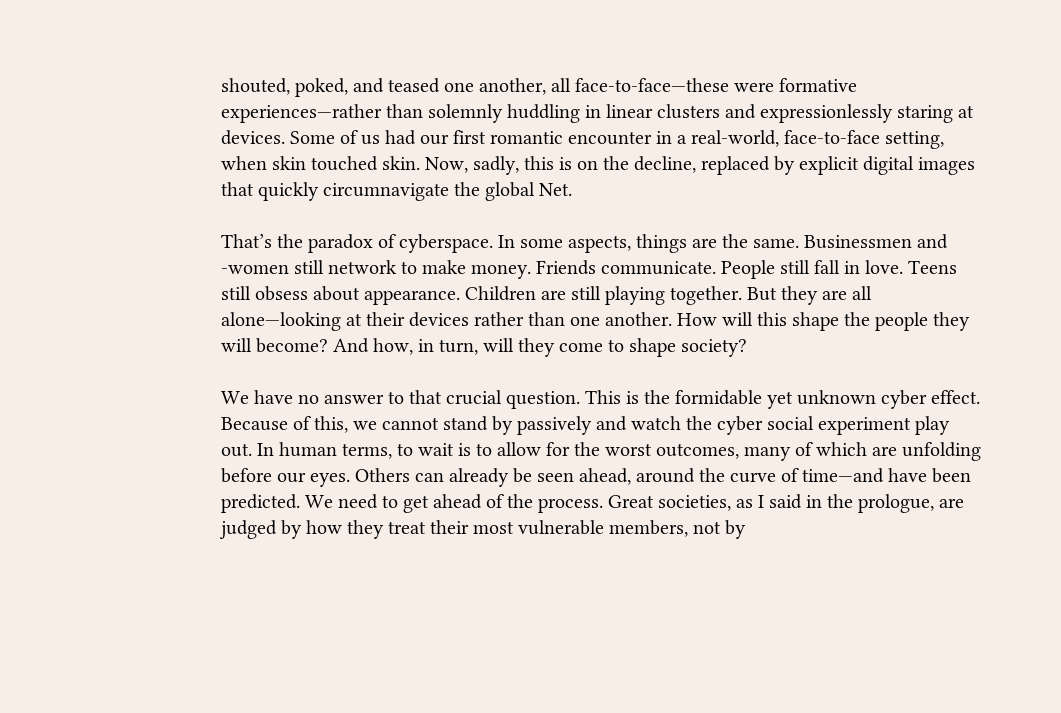shouted, poked, and teased one another, all face-to-face—these were formative experiences—rather than solemnly huddling in linear clusters and expressionlessly staring at devices. Some of us had our first romantic encounter in a real-world, face-to-face setting, when skin touched skin. Now, sadly, this is on the decline, replaced by explicit digital images that quickly circumnavigate the global Net.

That’s the paradox of cyberspace. In some aspects, things are the same. Businessmen and -women still network to make money. Friends communicate. People still fall in love. Teens still obsess about appearance. Children are still playing together. But they are all alone—looking at their devices rather than one another. How will this shape the people they will become? And how, in turn, will they come to shape society?

We have no answer to that crucial question. This is the formidable yet unknown cyber effect. Because of this, we cannot stand by passively and watch the cyber social experiment play out. In human terms, to wait is to allow for the worst outcomes, many of which are unfolding before our eyes. Others can already be seen ahead, around the curve of time—and have been predicted. We need to get ahead of the process. Great societies, as I said in the prologue, are judged by how they treat their most vulnerable members, not by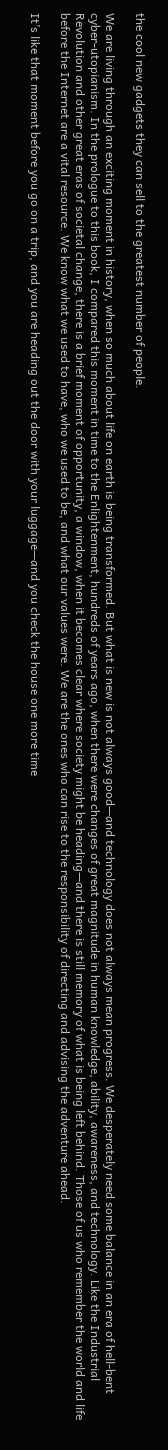the cool new gadgets they can sell to the greatest number of people.

We are living through an exciting moment in history, when so much about life on earth is being transformed. But what is new is not always good—and technology does not always mean progress. We desperately need some balance in an era of hell-bent cyber-utopianism. In the prologue to this book, I compared this moment in time to the Enlightenment, hundreds of years ago, when there were changes of great magnitude in human knowledge, ability, awareness, and technology. Like the Industrial Revolution and other great eras of societal change, there is a brief moment of opportunity, a window, when it becomes clear where society might be heading—and there is still memory of what is being left behind. Those of us who remember the world and life before the Internet are a vital resource. We know what we used to have, who we used to be, and what our values were. We are the ones who can rise to the responsibility of directing and advising the adventure ahead.

It’s like that moment before you go on a trip, and you are heading out the door with your luggage—and you check the house one more time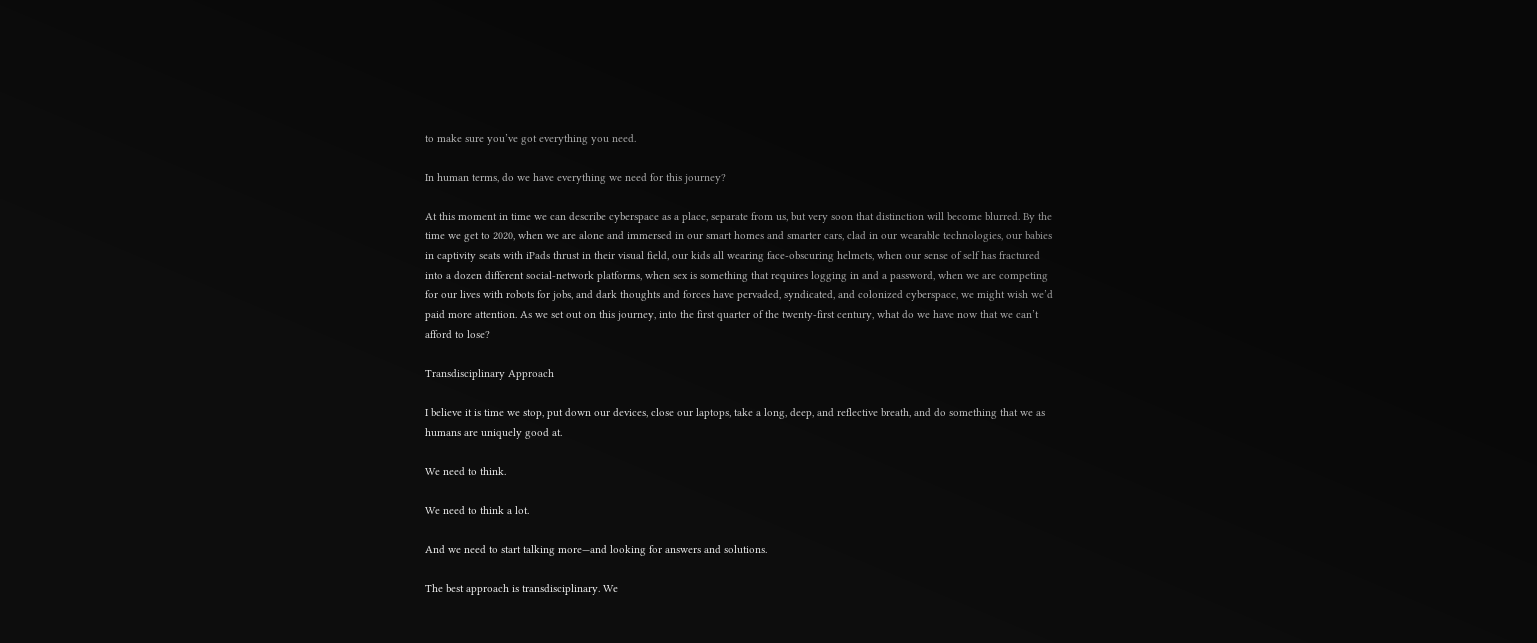to make sure you’ve got everything you need.

In human terms, do we have everything we need for this journey?

At this moment in time we can describe cyberspace as a place, separate from us, but very soon that distinction will become blurred. By the time we get to 2020, when we are alone and immersed in our smart homes and smarter cars, clad in our wearable technologies, our babies in captivity seats with iPads thrust in their visual field, our kids all wearing face-obscuring helmets, when our sense of self has fractured into a dozen different social-network platforms, when sex is something that requires logging in and a password, when we are competing for our lives with robots for jobs, and dark thoughts and forces have pervaded, syndicated, and colonized cyberspace, we might wish we’d paid more attention. As we set out on this journey, into the first quarter of the twenty-first century, what do we have now that we can’t afford to lose?

Transdisciplinary Approach

I believe it is time we stop, put down our devices, close our laptops, take a long, deep, and reflective breath, and do something that we as humans are uniquely good at.

We need to think.

We need to think a lot.

And we need to start talking more—and looking for answers and solutions.

The best approach is transdisciplinary. We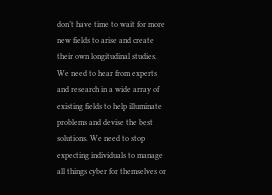don’t have time to wait for more new fields to arise and create their own longitudinal studies. We need to hear from experts and research in a wide array of existing fields to help illuminate problems and devise the best solutions. We need to stop expecting individuals to manage all things cyber for themselves or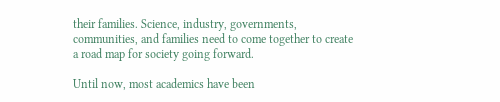their families. Science, industry, governments, communities, and families need to come together to create a road map for society going forward.

Until now, most academics have been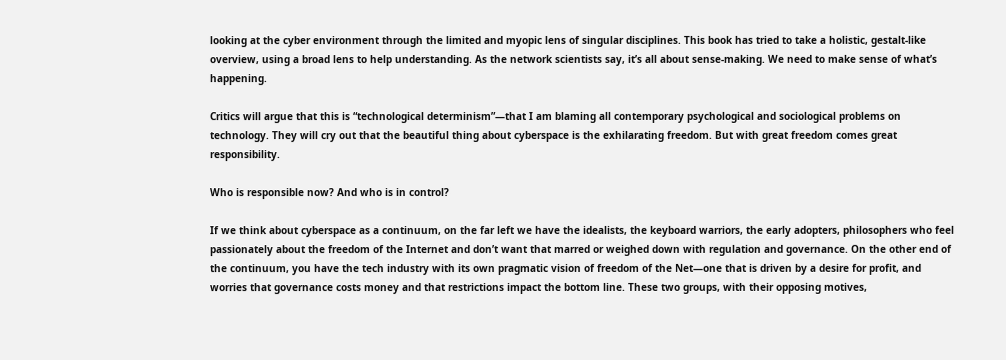looking at the cyber environment through the limited and myopic lens of singular disciplines. This book has tried to take a holistic, gestalt-like overview, using a broad lens to help understanding. As the network scientists say, it’s all about sense-making. We need to make sense of what’s happening.

Critics will argue that this is “technological determinism”—that I am blaming all contemporary psychological and sociological problems on technology. They will cry out that the beautiful thing about cyberspace is the exhilarating freedom. But with great freedom comes great responsibility.

Who is responsible now? And who is in control?

If we think about cyberspace as a continuum, on the far left we have the idealists, the keyboard warriors, the early adopters, philosophers who feel passionately about the freedom of the Internet and don’t want that marred or weighed down with regulation and governance. On the other end of the continuum, you have the tech industry with its own pragmatic vision of freedom of the Net—one that is driven by a desire for profit, and worries that governance costs money and that restrictions impact the bottom line. These two groups, with their opposing motives,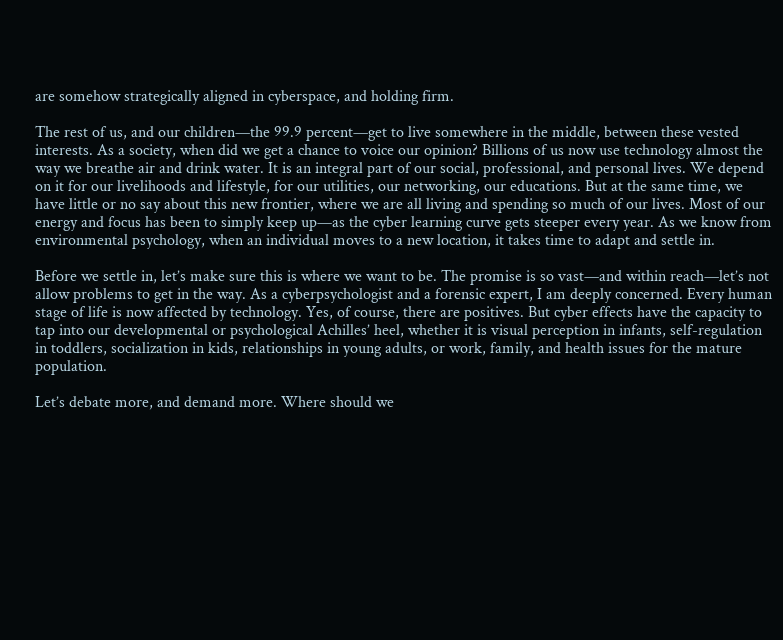are somehow strategically aligned in cyberspace, and holding firm.

The rest of us, and our children—the 99.9 percent—get to live somewhere in the middle, between these vested interests. As a society, when did we get a chance to voice our opinion? Billions of us now use technology almost the way we breathe air and drink water. It is an integral part of our social, professional, and personal lives. We depend on it for our livelihoods and lifestyle, for our utilities, our networking, our educations. But at the same time, we have little or no say about this new frontier, where we are all living and spending so much of our lives. Most of our energy and focus has been to simply keep up—as the cyber learning curve gets steeper every year. As we know from environmental psychology, when an individual moves to a new location, it takes time to adapt and settle in.

Before we settle in, let’s make sure this is where we want to be. The promise is so vast—and within reach—let’s not allow problems to get in the way. As a cyberpsychologist and a forensic expert, I am deeply concerned. Every human stage of life is now affected by technology. Yes, of course, there are positives. But cyber effects have the capacity to tap into our developmental or psychological Achilles’ heel, whether it is visual perception in infants, self-regulation in toddlers, socialization in kids, relationships in young adults, or work, family, and health issues for the mature population.

Let’s debate more, and demand more. Where should we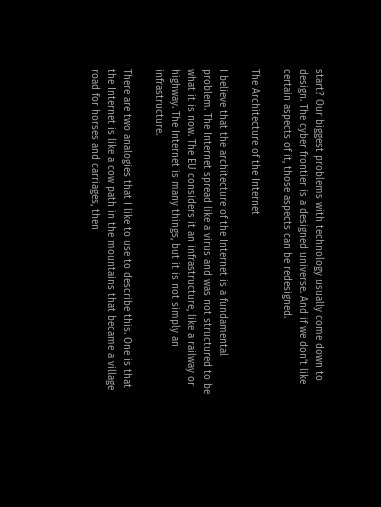start? Our biggest problems with technology usually come down to design. The cyber frontier is a designed universe. And if we don’t like certain aspects of it, those aspects can be redesigned.

The Architecture of the Internet

I believe that the architecture of the Internet is a fundamental problem. The Internet spread like a virus and was not structured to be what it is now. The EU considers it an infrastructure, like a railway or highway. The Internet is many things, but it is not simply an infrastructure.

There are two analogies that I like to use to describe this. One is that the Internet is like a cow path in the mountains that became a village road for horses and carriages, then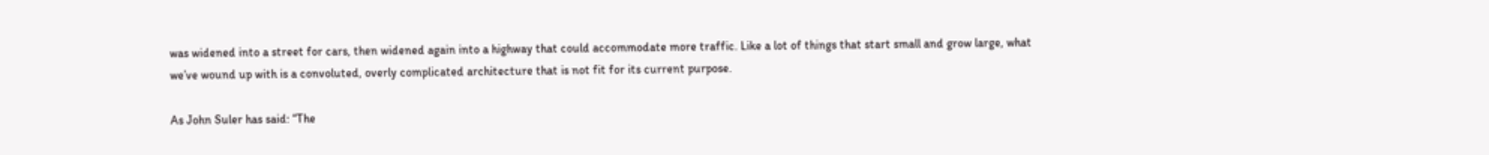was widened into a street for cars, then widened again into a highway that could accommodate more traffic. Like a lot of things that start small and grow large, what we’ve wound up with is a convoluted, overly complicated architecture that is not fit for its current purpose.

As John Suler has said: “The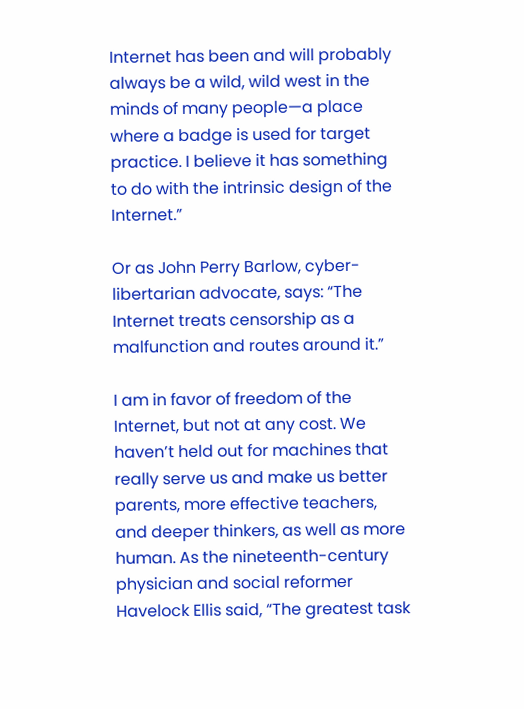Internet has been and will probably always be a wild, wild west in the minds of many people—a place where a badge is used for target practice. I believe it has something to do with the intrinsic design of the Internet.”

Or as John Perry Barlow, cyber-libertarian advocate, says: “The Internet treats censorship as a malfunction and routes around it.”

I am in favor of freedom of the Internet, but not at any cost. We haven’t held out for machines that really serve us and make us better parents, more effective teachers, and deeper thinkers, as well as more human. As the nineteenth-century physician and social reformer Havelock Ellis said, “The greatest task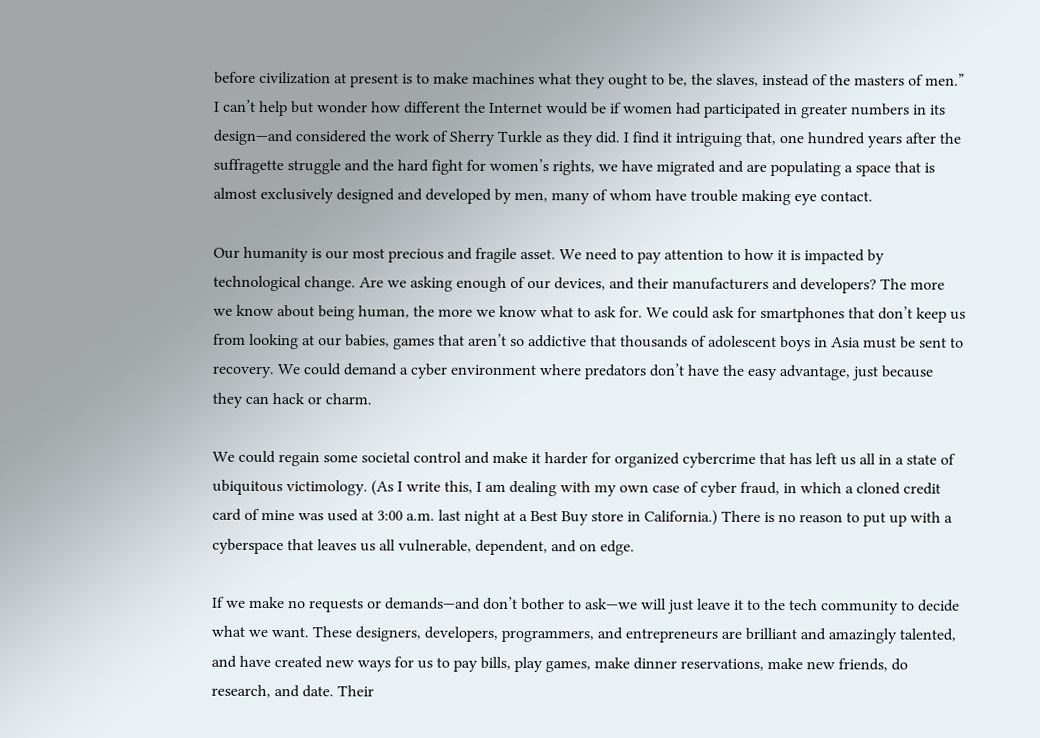before civilization at present is to make machines what they ought to be, the slaves, instead of the masters of men.” I can’t help but wonder how different the Internet would be if women had participated in greater numbers in its design—and considered the work of Sherry Turkle as they did. I find it intriguing that, one hundred years after the suffragette struggle and the hard fight for women’s rights, we have migrated and are populating a space that is almost exclusively designed and developed by men, many of whom have trouble making eye contact.

Our humanity is our most precious and fragile asset. We need to pay attention to how it is impacted by technological change. Are we asking enough of our devices, and their manufacturers and developers? The more we know about being human, the more we know what to ask for. We could ask for smartphones that don’t keep us from looking at our babies, games that aren’t so addictive that thousands of adolescent boys in Asia must be sent to recovery. We could demand a cyber environment where predators don’t have the easy advantage, just because they can hack or charm.

We could regain some societal control and make it harder for organized cybercrime that has left us all in a state of ubiquitous victimology. (As I write this, I am dealing with my own case of cyber fraud, in which a cloned credit card of mine was used at 3:00 a.m. last night at a Best Buy store in California.) There is no reason to put up with a cyberspace that leaves us all vulnerable, dependent, and on edge.

If we make no requests or demands—and don’t bother to ask—we will just leave it to the tech community to decide what we want. These designers, developers, programmers, and entrepreneurs are brilliant and amazingly talented, and have created new ways for us to pay bills, play games, make dinner reservations, make new friends, do research, and date. Their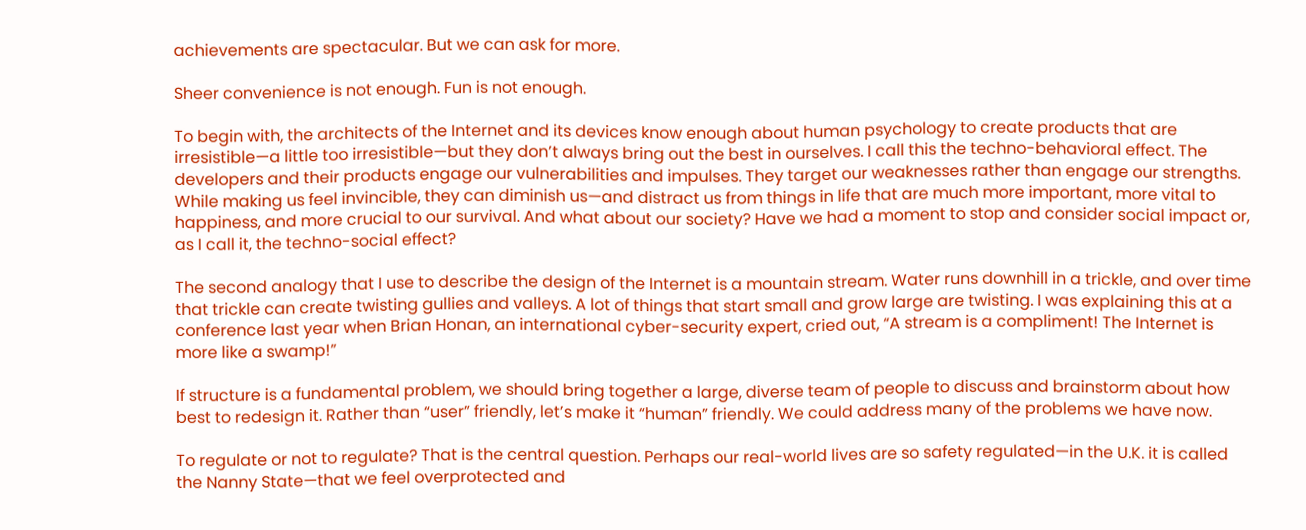achievements are spectacular. But we can ask for more.

Sheer convenience is not enough. Fun is not enough.

To begin with, the architects of the Internet and its devices know enough about human psychology to create products that are irresistible—a little too irresistible—but they don’t always bring out the best in ourselves. I call this the techno-behavioral effect. The developers and their products engage our vulnerabilities and impulses. They target our weaknesses rather than engage our strengths. While making us feel invincible, they can diminish us—and distract us from things in life that are much more important, more vital to happiness, and more crucial to our survival. And what about our society? Have we had a moment to stop and consider social impact or, as I call it, the techno-social effect?

The second analogy that I use to describe the design of the Internet is a mountain stream. Water runs downhill in a trickle, and over time that trickle can create twisting gullies and valleys. A lot of things that start small and grow large are twisting. I was explaining this at a conference last year when Brian Honan, an international cyber-security expert, cried out, “A stream is a compliment! The Internet is more like a swamp!”

If structure is a fundamental problem, we should bring together a large, diverse team of people to discuss and brainstorm about how best to redesign it. Rather than “user” friendly, let’s make it “human” friendly. We could address many of the problems we have now.

To regulate or not to regulate? That is the central question. Perhaps our real-world lives are so safety regulated—in the U.K. it is called the Nanny State—that we feel overprotected and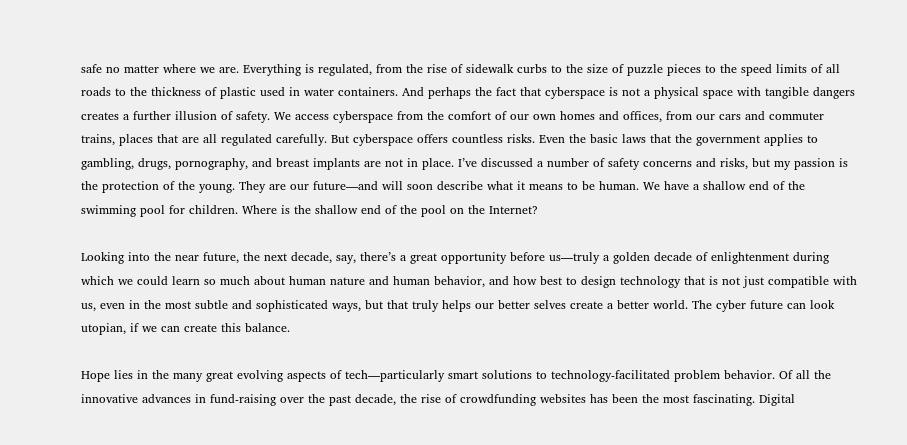safe no matter where we are. Everything is regulated, from the rise of sidewalk curbs to the size of puzzle pieces to the speed limits of all roads to the thickness of plastic used in water containers. And perhaps the fact that cyberspace is not a physical space with tangible dangers creates a further illusion of safety. We access cyberspace from the comfort of our own homes and offices, from our cars and commuter trains, places that are all regulated carefully. But cyberspace offers countless risks. Even the basic laws that the government applies to gambling, drugs, pornography, and breast implants are not in place. I’ve discussed a number of safety concerns and risks, but my passion is the protection of the young. They are our future—and will soon describe what it means to be human. We have a shallow end of the swimming pool for children. Where is the shallow end of the pool on the Internet?

Looking into the near future, the next decade, say, there’s a great opportunity before us—truly a golden decade of enlightenment during which we could learn so much about human nature and human behavior, and how best to design technology that is not just compatible with us, even in the most subtle and sophisticated ways, but that truly helps our better selves create a better world. The cyber future can look utopian, if we can create this balance.

Hope lies in the many great evolving aspects of tech—particularly smart solutions to technology-facilitated problem behavior. Of all the innovative advances in fund-raising over the past decade, the rise of crowdfunding websites has been the most fascinating. Digital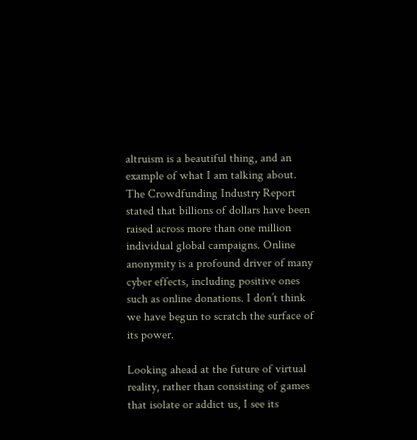altruism is a beautiful thing, and an example of what I am talking about. The Crowdfunding Industry Report stated that billions of dollars have been raised across more than one million individual global campaigns. Online anonymity is a profound driver of many cyber effects, including positive ones such as online donations. I don’t think we have begun to scratch the surface of its power.

Looking ahead at the future of virtual reality, rather than consisting of games that isolate or addict us, I see its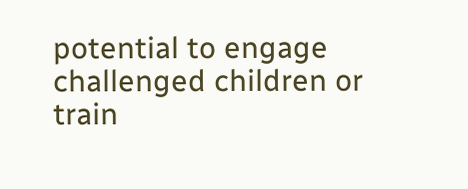potential to engage challenged children or train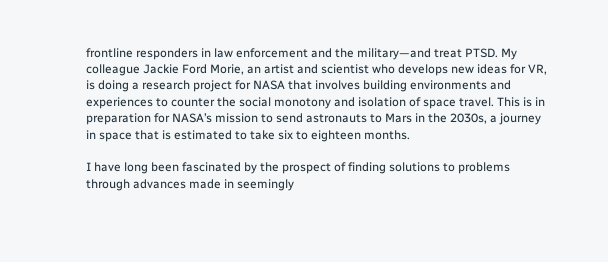frontline responders in law enforcement and the military—and treat PTSD. My colleague Jackie Ford Morie, an artist and scientist who develops new ideas for VR, is doing a research project for NASA that involves building environments and experiences to counter the social monotony and isolation of space travel. This is in preparation for NASA’s mission to send astronauts to Mars in the 2030s, a journey in space that is estimated to take six to eighteen months.

I have long been fascinated by the prospect of finding solutions to problems through advances made in seemingly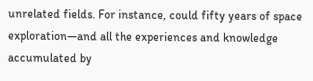unrelated fields. For instance, could fifty years of space exploration—and all the experiences and knowledge accumulated by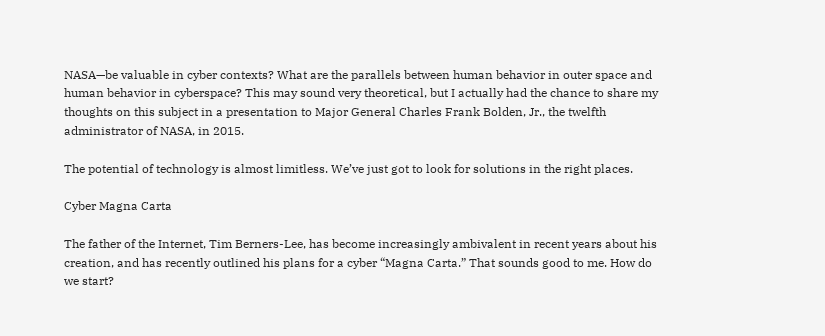NASA—be valuable in cyber contexts? What are the parallels between human behavior in outer space and human behavior in cyberspace? This may sound very theoretical, but I actually had the chance to share my thoughts on this subject in a presentation to Major General Charles Frank Bolden, Jr., the twelfth administrator of NASA, in 2015.

The potential of technology is almost limitless. We’ve just got to look for solutions in the right places.

Cyber Magna Carta

The father of the Internet, Tim Berners-Lee, has become increasingly ambivalent in recent years about his creation, and has recently outlined his plans for a cyber “Magna Carta.” That sounds good to me. How do we start?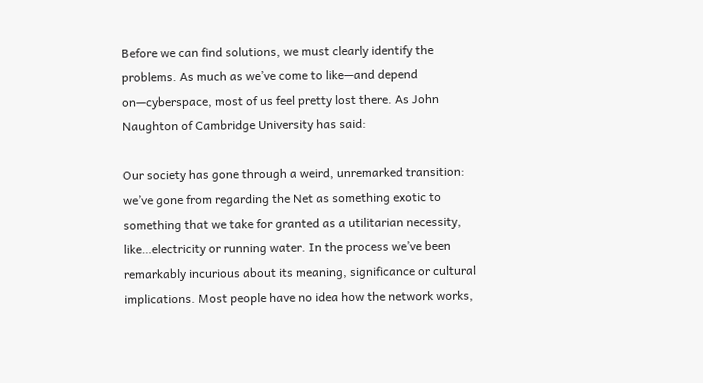Before we can find solutions, we must clearly identify the problems. As much as we’ve come to like—and depend on—cyberspace, most of us feel pretty lost there. As John Naughton of Cambridge University has said:

Our society has gone through a weird, unremarked transition: we’ve gone from regarding the Net as something exotic to something that we take for granted as a utilitarian necessity, like…electricity or running water. In the process we’ve been remarkably incurious about its meaning, significance or cultural implications. Most people have no idea how the network works,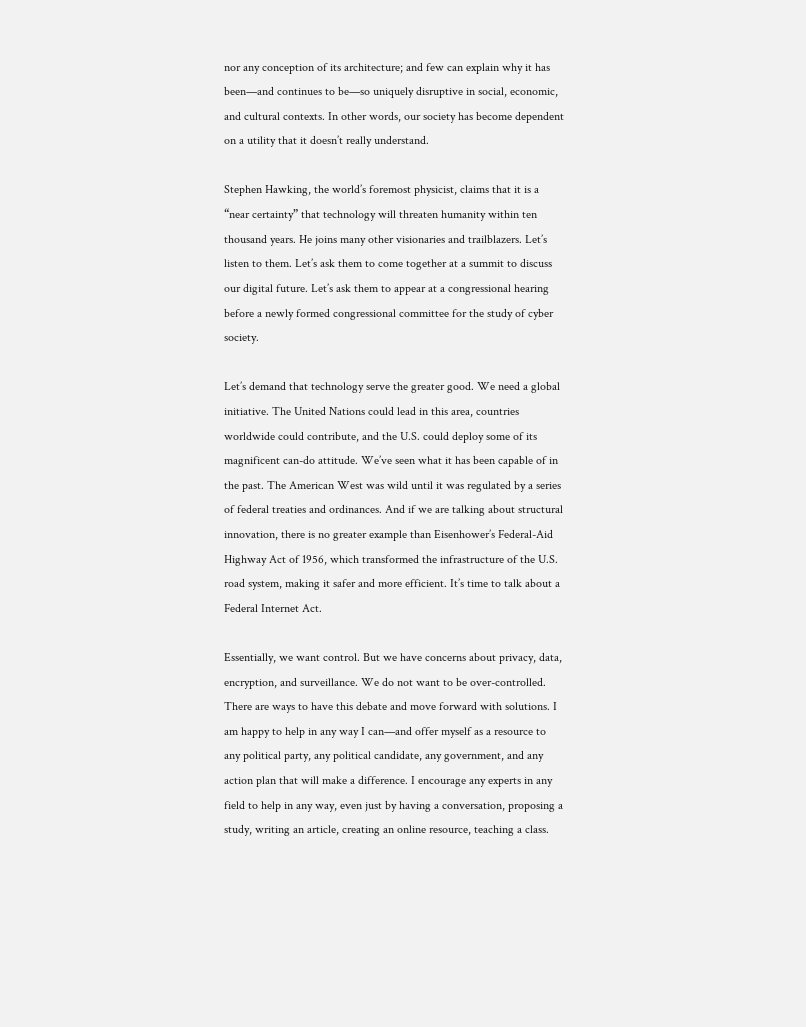nor any conception of its architecture; and few can explain why it has been—and continues to be—so uniquely disruptive in social, economic, and cultural contexts. In other words, our society has become dependent on a utility that it doesn’t really understand.

Stephen Hawking, the world’s foremost physicist, claims that it is a “near certainty” that technology will threaten humanity within ten thousand years. He joins many other visionaries and trailblazers. Let’s listen to them. Let’s ask them to come together at a summit to discuss our digital future. Let’s ask them to appear at a congressional hearing before a newly formed congressional committee for the study of cyber society.

Let’s demand that technology serve the greater good. We need a global initiative. The United Nations could lead in this area, countries worldwide could contribute, and the U.S. could deploy some of its magnificent can-do attitude. We’ve seen what it has been capable of in the past. The American West was wild until it was regulated by a series of federal treaties and ordinances. And if we are talking about structural innovation, there is no greater example than Eisenhower’s Federal-Aid Highway Act of 1956, which transformed the infrastructure of the U.S. road system, making it safer and more efficient. It’s time to talk about a Federal Internet Act.

Essentially, we want control. But we have concerns about privacy, data, encryption, and surveillance. We do not want to be over-controlled. There are ways to have this debate and move forward with solutions. I am happy to help in any way I can—and offer myself as a resource to any political party, any political candidate, any government, and any action plan that will make a difference. I encourage any experts in any field to help in any way, even just by having a conversation, proposing a study, writing an article, creating an online resource, teaching a class.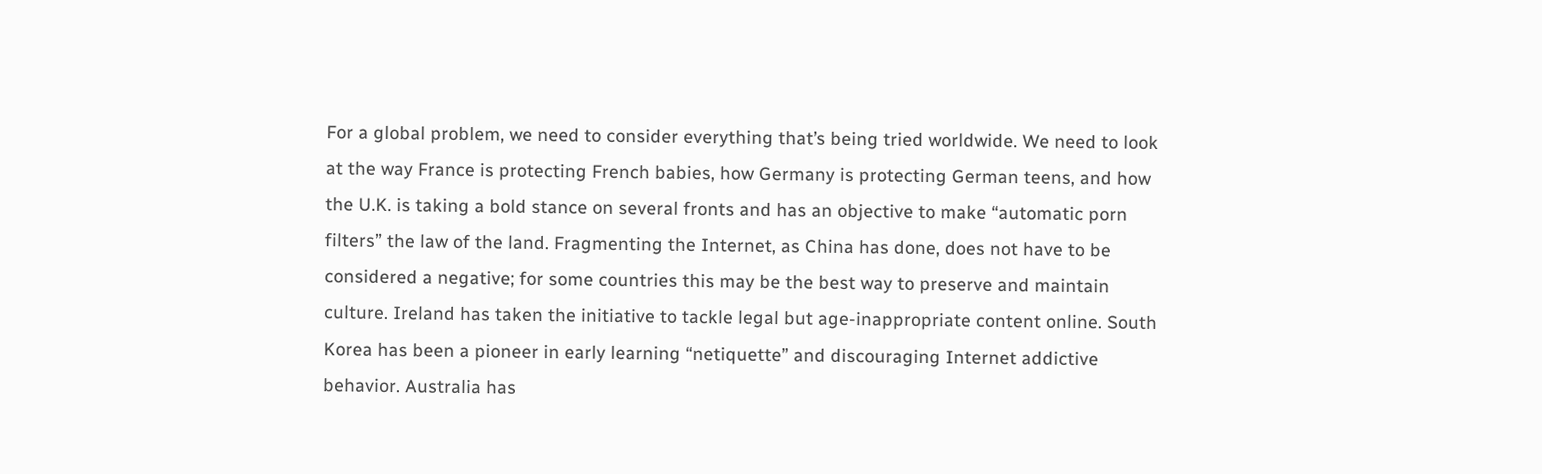For a global problem, we need to consider everything that’s being tried worldwide. We need to look at the way France is protecting French babies, how Germany is protecting German teens, and how the U.K. is taking a bold stance on several fronts and has an objective to make “automatic porn filters” the law of the land. Fragmenting the Internet, as China has done, does not have to be considered a negative; for some countries this may be the best way to preserve and maintain culture. Ireland has taken the initiative to tackle legal but age-inappropriate content online. South Korea has been a pioneer in early learning “netiquette” and discouraging Internet addictive behavior. Australia has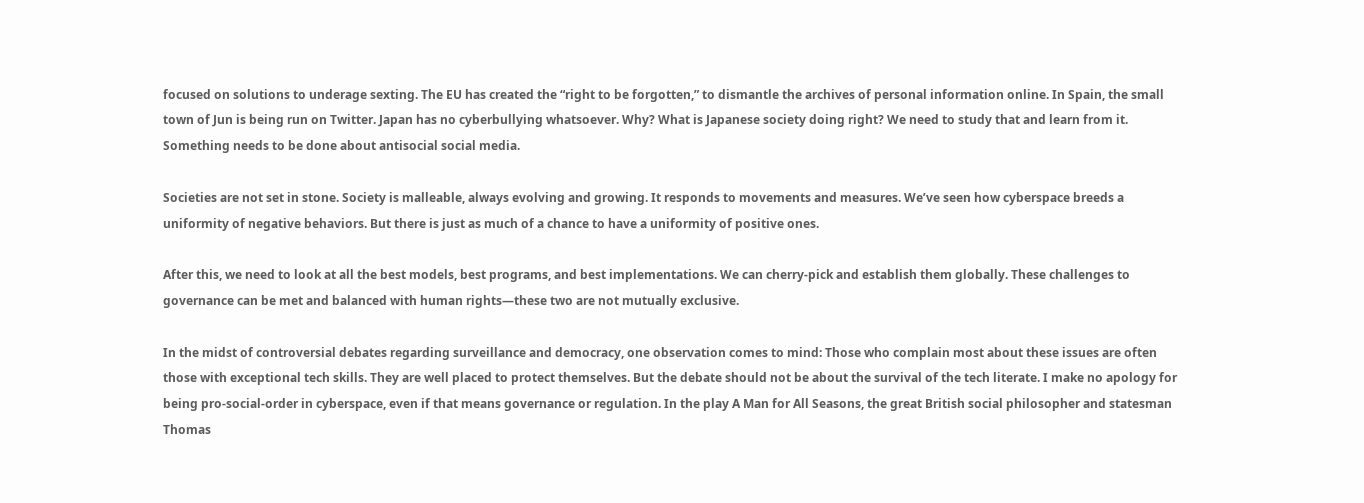focused on solutions to underage sexting. The EU has created the “right to be forgotten,” to dismantle the archives of personal information online. In Spain, the small town of Jun is being run on Twitter. Japan has no cyberbullying whatsoever. Why? What is Japanese society doing right? We need to study that and learn from it. Something needs to be done about antisocial social media.

Societies are not set in stone. Society is malleable, always evolving and growing. It responds to movements and measures. We’ve seen how cyberspace breeds a uniformity of negative behaviors. But there is just as much of a chance to have a uniformity of positive ones.

After this, we need to look at all the best models, best programs, and best implementations. We can cherry-pick and establish them globally. These challenges to governance can be met and balanced with human rights—these two are not mutually exclusive.

In the midst of controversial debates regarding surveillance and democracy, one observation comes to mind: Those who complain most about these issues are often those with exceptional tech skills. They are well placed to protect themselves. But the debate should not be about the survival of the tech literate. I make no apology for being pro-social-order in cyberspace, even if that means governance or regulation. In the play A Man for All Seasons, the great British social philosopher and statesman Thomas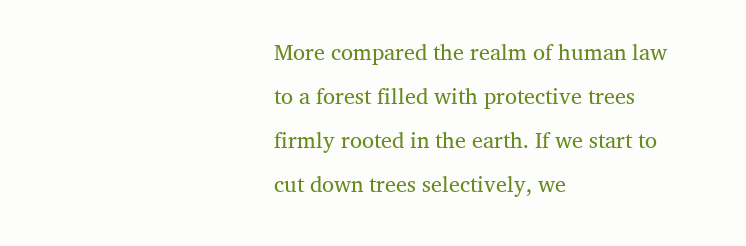More compared the realm of human law to a forest filled with protective trees firmly rooted in the earth. If we start to cut down trees selectively, we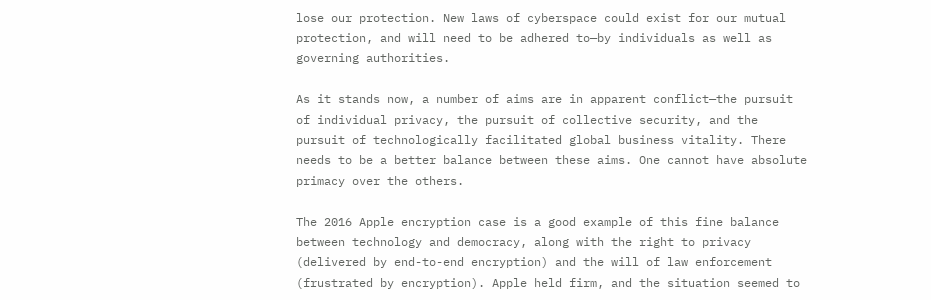lose our protection. New laws of cyberspace could exist for our mutual protection, and will need to be adhered to—by individuals as well as governing authorities.

As it stands now, a number of aims are in apparent conflict—the pursuit of individual privacy, the pursuit of collective security, and the pursuit of technologically facilitated global business vitality. There needs to be a better balance between these aims. One cannot have absolute primacy over the others.

The 2016 Apple encryption case is a good example of this fine balance between technology and democracy, along with the right to privacy (delivered by end-to-end encryption) and the will of law enforcement (frustrated by encryption). Apple held firm, and the situation seemed to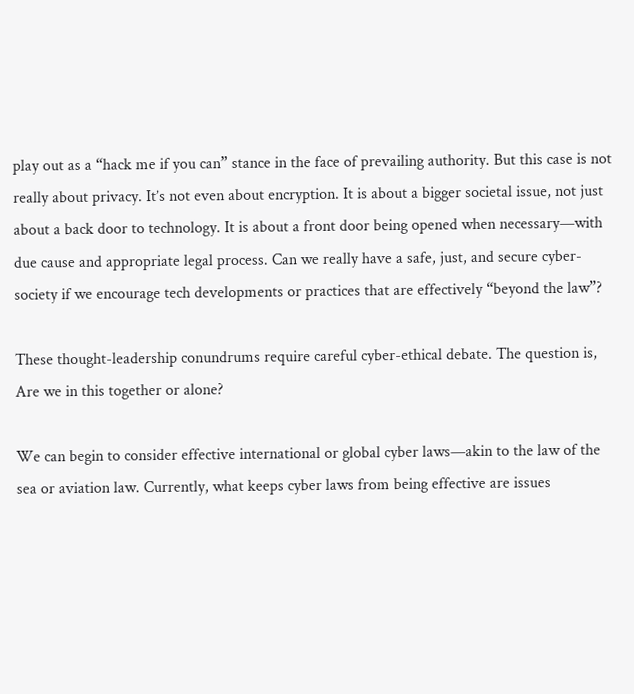play out as a “hack me if you can” stance in the face of prevailing authority. But this case is not really about privacy. It’s not even about encryption. It is about a bigger societal issue, not just about a back door to technology. It is about a front door being opened when necessary—with due cause and appropriate legal process. Can we really have a safe, just, and secure cyber-society if we encourage tech developments or practices that are effectively “beyond the law”?

These thought-leadership conundrums require careful cyber-ethical debate. The question is, Are we in this together or alone?

We can begin to consider effective international or global cyber laws—akin to the law of the sea or aviation law. Currently, what keeps cyber laws from being effective are issues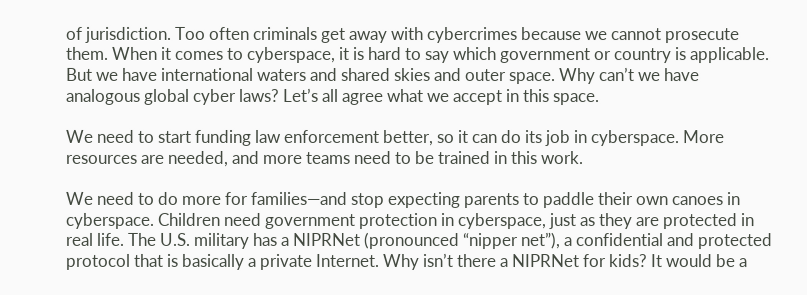of jurisdiction. Too often criminals get away with cybercrimes because we cannot prosecute them. When it comes to cyberspace, it is hard to say which government or country is applicable. But we have international waters and shared skies and outer space. Why can’t we have analogous global cyber laws? Let’s all agree what we accept in this space.

We need to start funding law enforcement better, so it can do its job in cyberspace. More resources are needed, and more teams need to be trained in this work.

We need to do more for families—and stop expecting parents to paddle their own canoes in cyberspace. Children need government protection in cyberspace, just as they are protected in real life. The U.S. military has a NIPRNet (pronounced “nipper net”), a confidential and protected protocol that is basically a private Internet. Why isn’t there a NIPRNet for kids? It would be a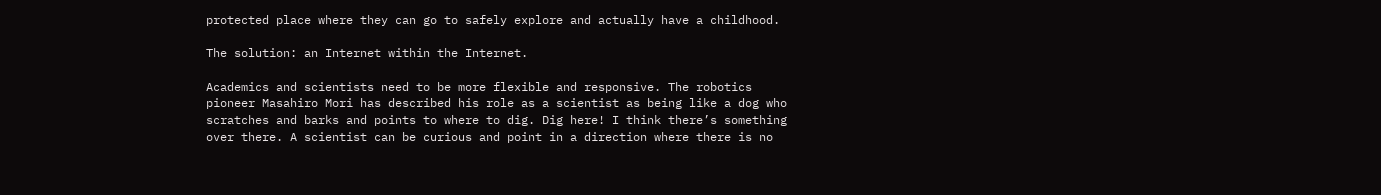protected place where they can go to safely explore and actually have a childhood.

The solution: an Internet within the Internet.

Academics and scientists need to be more flexible and responsive. The robotics pioneer Masahiro Mori has described his role as a scientist as being like a dog who scratches and barks and points to where to dig. Dig here! I think there’s something over there. A scientist can be curious and point in a direction where there is no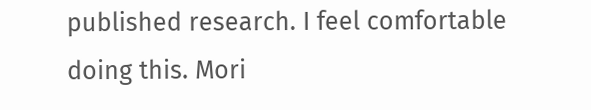published research. I feel comfortable doing this. Mori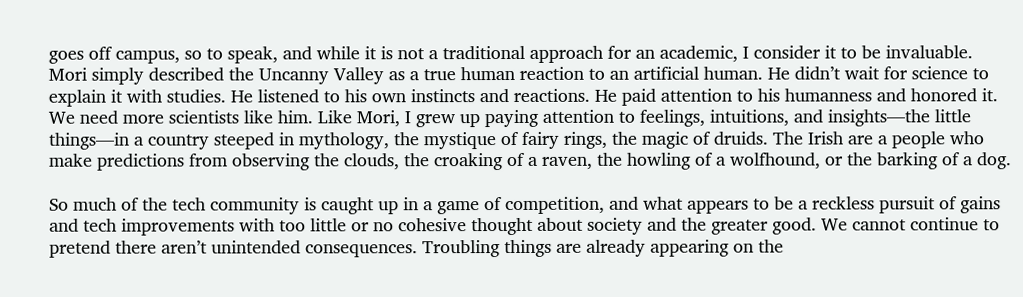goes off campus, so to speak, and while it is not a traditional approach for an academic, I consider it to be invaluable. Mori simply described the Uncanny Valley as a true human reaction to an artificial human. He didn’t wait for science to explain it with studies. He listened to his own instincts and reactions. He paid attention to his humanness and honored it. We need more scientists like him. Like Mori, I grew up paying attention to feelings, intuitions, and insights—the little things—in a country steeped in mythology, the mystique of fairy rings, the magic of druids. The Irish are a people who make predictions from observing the clouds, the croaking of a raven, the howling of a wolfhound, or the barking of a dog.

So much of the tech community is caught up in a game of competition, and what appears to be a reckless pursuit of gains and tech improvements with too little or no cohesive thought about society and the greater good. We cannot continue to pretend there aren’t unintended consequences. Troubling things are already appearing on the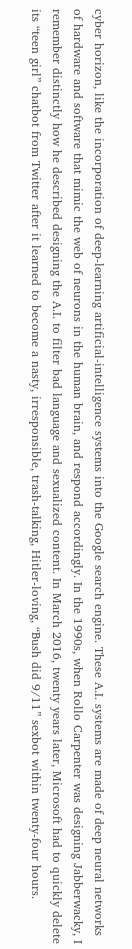cyber horizon, like the incorporation of deep-learning artificial-intelligence systems into the Google search engine. These A.I. systems are made of deep neural networks of hardware and software that mimic the web of neurons in the human brain, and respond accordingly. In the 1990s, when Rollo Carpenter was designing Jabberwacky, I remember distinctly how he described designing the A.I. to filter bad language and sexualized content. In March 2016, twenty years later, Microsoft had to quickly delete its “teen girl” chatbot from Twitter after it learned to become a nasty, irresponsible, trash-talking, Hitler-loving, “Bush did 9/11” sexbot within twenty-four hours.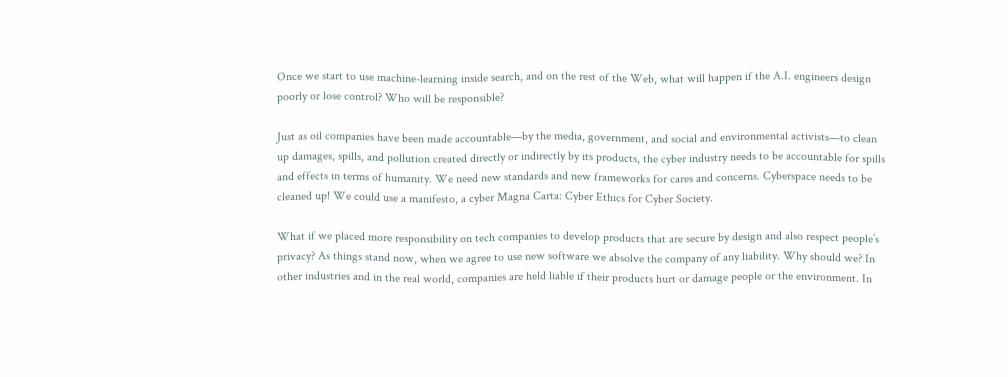Once we start to use machine-learning inside search, and on the rest of the Web, what will happen if the A.I. engineers design poorly or lose control? Who will be responsible?

Just as oil companies have been made accountable—by the media, government, and social and environmental activists—to clean up damages, spills, and pollution created directly or indirectly by its products, the cyber industry needs to be accountable for spills and effects in terms of humanity. We need new standards and new frameworks for cares and concerns. Cyberspace needs to be cleaned up! We could use a manifesto, a cyber Magna Carta: Cyber Ethics for Cyber Society.

What if we placed more responsibility on tech companies to develop products that are secure by design and also respect people’s privacy? As things stand now, when we agree to use new software we absolve the company of any liability. Why should we? In other industries and in the real world, companies are held liable if their products hurt or damage people or the environment. In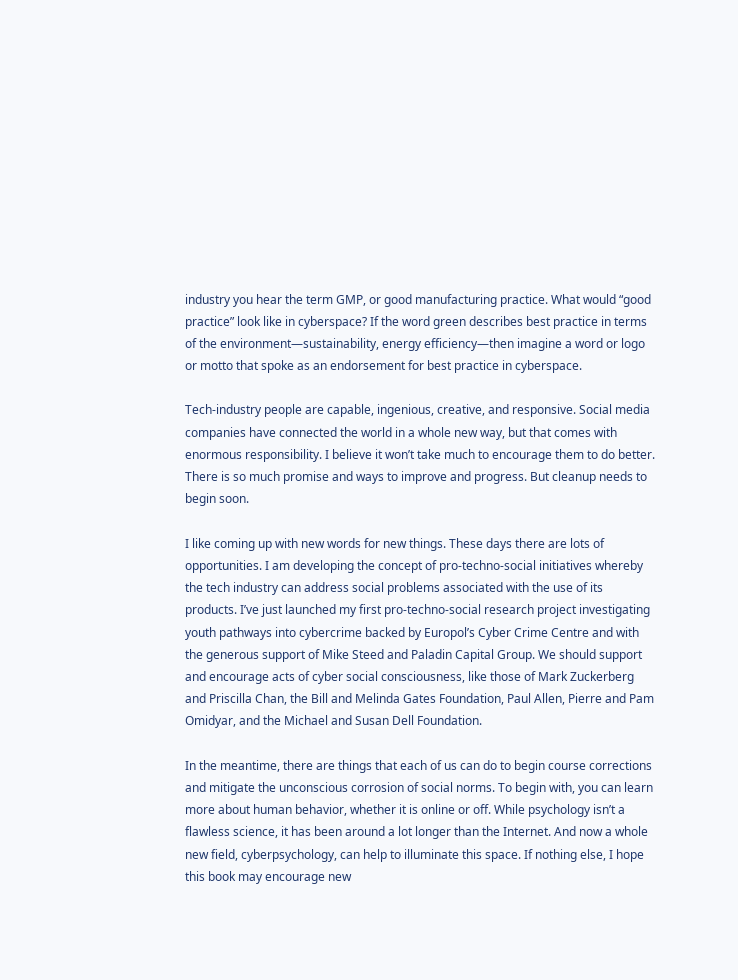industry you hear the term GMP, or good manufacturing practice. What would “good practice” look like in cyberspace? If the word green describes best practice in terms of the environment—sustainability, energy efficiency—then imagine a word or logo or motto that spoke as an endorsement for best practice in cyberspace.

Tech-industry people are capable, ingenious, creative, and responsive. Social media companies have connected the world in a whole new way, but that comes with enormous responsibility. I believe it won’t take much to encourage them to do better. There is so much promise and ways to improve and progress. But cleanup needs to begin soon.

I like coming up with new words for new things. These days there are lots of opportunities. I am developing the concept of pro-techno-social initiatives whereby the tech industry can address social problems associated with the use of its products. I’ve just launched my first pro-techno-social research project investigating youth pathways into cybercrime backed by Europol’s Cyber Crime Centre and with the generous support of Mike Steed and Paladin Capital Group. We should support and encourage acts of cyber social consciousness, like those of Mark Zuckerberg and Priscilla Chan, the Bill and Melinda Gates Foundation, Paul Allen, Pierre and Pam Omidyar, and the Michael and Susan Dell Foundation.

In the meantime, there are things that each of us can do to begin course corrections and mitigate the unconscious corrosion of social norms. To begin with, you can learn more about human behavior, whether it is online or off. While psychology isn’t a flawless science, it has been around a lot longer than the Internet. And now a whole new field, cyberpsychology, can help to illuminate this space. If nothing else, I hope this book may encourage new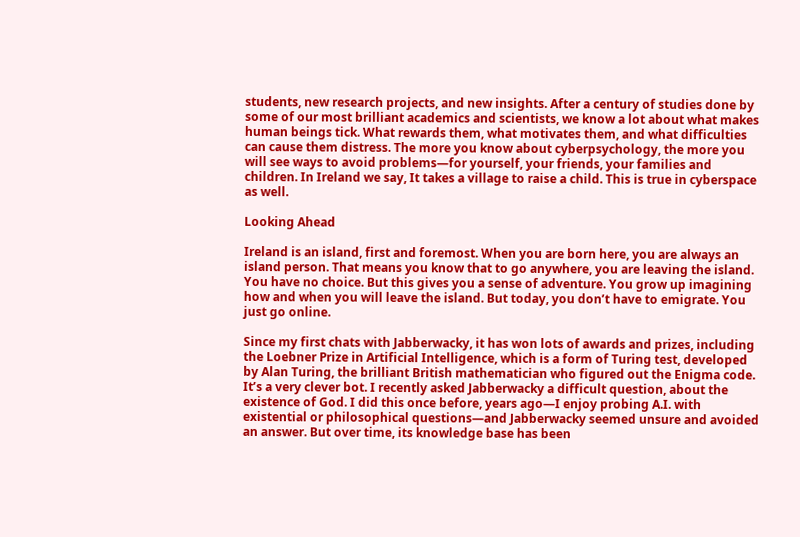students, new research projects, and new insights. After a century of studies done by some of our most brilliant academics and scientists, we know a lot about what makes human beings tick. What rewards them, what motivates them, and what difficulties can cause them distress. The more you know about cyberpsychology, the more you will see ways to avoid problems—for yourself, your friends, your families and children. In Ireland we say, It takes a village to raise a child. This is true in cyberspace as well.

Looking Ahead

Ireland is an island, first and foremost. When you are born here, you are always an island person. That means you know that to go anywhere, you are leaving the island. You have no choice. But this gives you a sense of adventure. You grow up imagining how and when you will leave the island. But today, you don’t have to emigrate. You just go online.

Since my first chats with Jabberwacky, it has won lots of awards and prizes, including the Loebner Prize in Artificial Intelligence, which is a form of Turing test, developed by Alan Turing, the brilliant British mathematician who figured out the Enigma code. It’s a very clever bot. I recently asked Jabberwacky a difficult question, about the existence of God. I did this once before, years ago—I enjoy probing A.I. with existential or philosophical questions—and Jabberwacky seemed unsure and avoided an answer. But over time, its knowledge base has been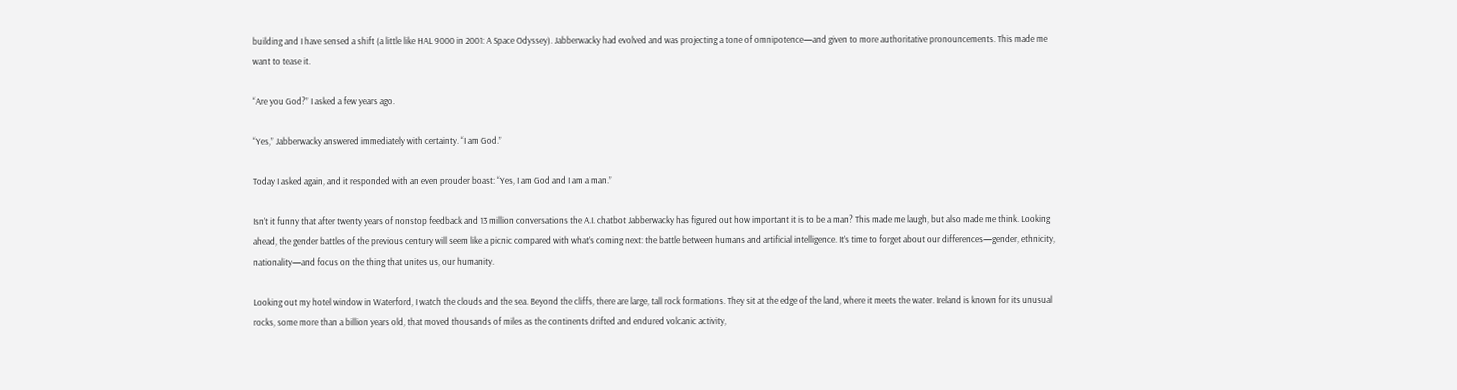building and I have sensed a shift (a little like HAL 9000 in 2001: A Space Odyssey). Jabberwacky had evolved and was projecting a tone of omnipotence—and given to more authoritative pronouncements. This made me want to tease it.

“Are you God?” I asked a few years ago.

“Yes,” Jabberwacky answered immediately with certainty. “I am God.”

Today I asked again, and it responded with an even prouder boast: “Yes, I am God and I am a man.”

Isn’t it funny that after twenty years of nonstop feedback and 13 million conversations the A.I. chatbot Jabberwacky has figured out how important it is to be a man? This made me laugh, but also made me think. Looking ahead, the gender battles of the previous century will seem like a picnic compared with what’s coming next: the battle between humans and artificial intelligence. It’s time to forget about our differences—gender, ethnicity, nationality—and focus on the thing that unites us, our humanity.

Looking out my hotel window in Waterford, I watch the clouds and the sea. Beyond the cliffs, there are large, tall rock formations. They sit at the edge of the land, where it meets the water. Ireland is known for its unusual rocks, some more than a billion years old, that moved thousands of miles as the continents drifted and endured volcanic activity,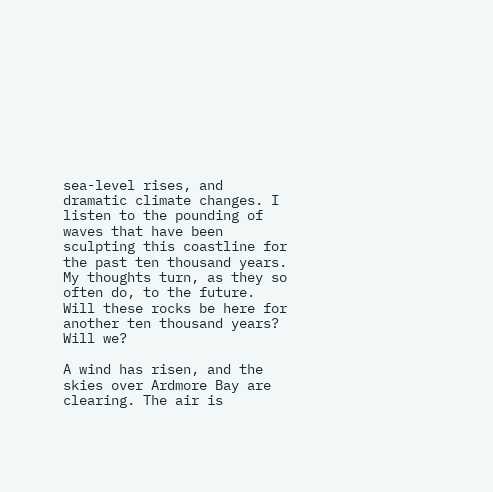sea-level rises, and dramatic climate changes. I listen to the pounding of waves that have been sculpting this coastline for the past ten thousand years. My thoughts turn, as they so often do, to the future. Will these rocks be here for another ten thousand years? Will we?

A wind has risen, and the skies over Ardmore Bay are clearing. The air is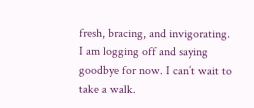fresh, bracing, and invigorating. I am logging off and saying goodbye for now. I can’t wait to take a walk.